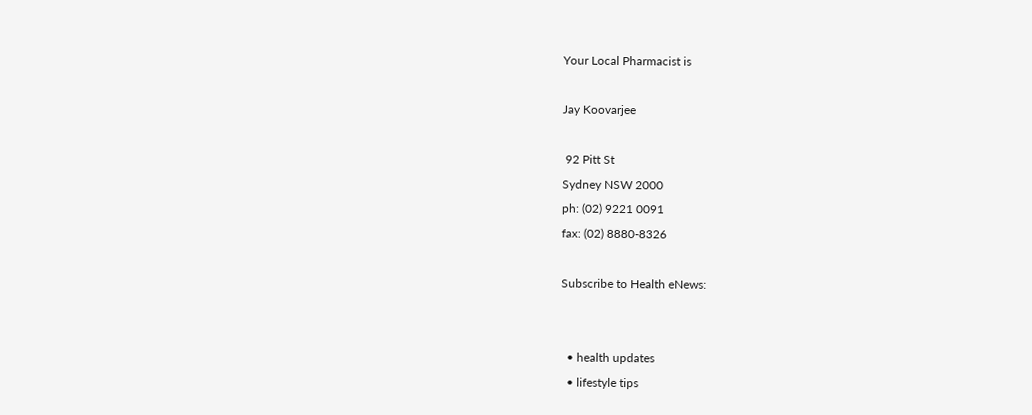Your Local Pharmacist is

Jay Koovarjee

 92 Pitt St
Sydney NSW 2000
ph: (02) 9221 0091
fax: (02) 8880-8326

Subscribe to Health eNews:


  • health updates
  • lifestyle tips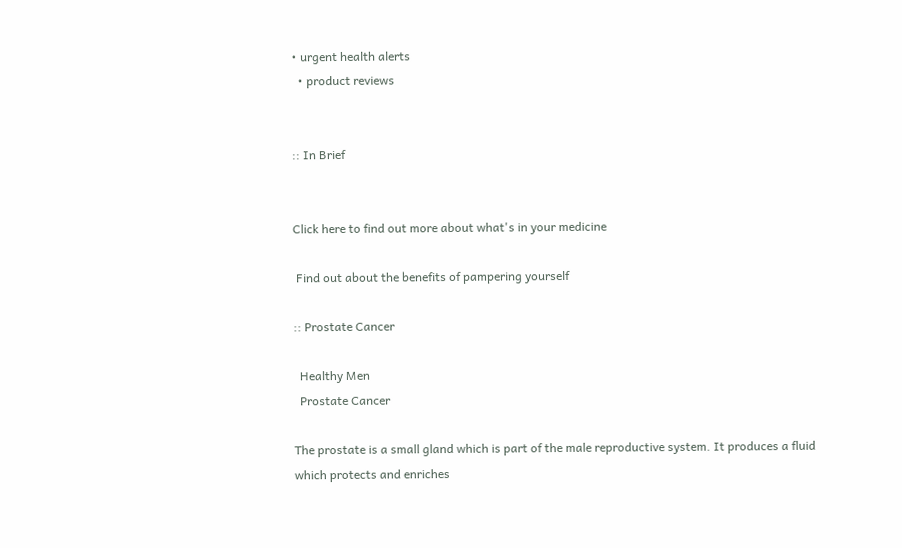• urgent health alerts
  • product reviews


:: In Brief


Click here to find out more about what's in your medicine

 Find out about the benefits of pampering yourself

:: Prostate Cancer

  Healthy Men
  Prostate Cancer

The prostate is a small gland which is part of the male reproductive system. It produces a fluid which protects and enriches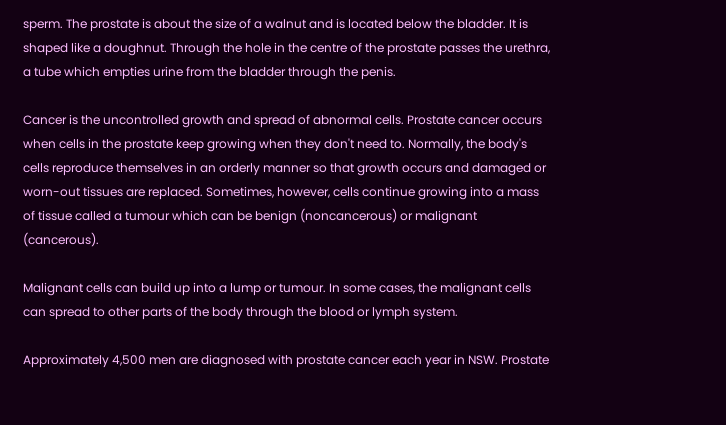sperm. The prostate is about the size of a walnut and is located below the bladder. It is shaped like a doughnut. Through the hole in the centre of the prostate passes the urethra, a tube which empties urine from the bladder through the penis.

Cancer is the uncontrolled growth and spread of abnormal cells. Prostate cancer occurs when cells in the prostate keep growing when they don't need to. Normally, the body's cells reproduce themselves in an orderly manner so that growth occurs and damaged or worn-out tissues are replaced. Sometimes, however, cells continue growing into a mass of tissue called a tumour which can be benign (noncancerous) or malignant (cancerous).

Malignant cells can build up into a lump or tumour. In some cases, the malignant cells can spread to other parts of the body through the blood or lymph system.

Approximately 4,500 men are diagnosed with prostate cancer each year in NSW. Prostate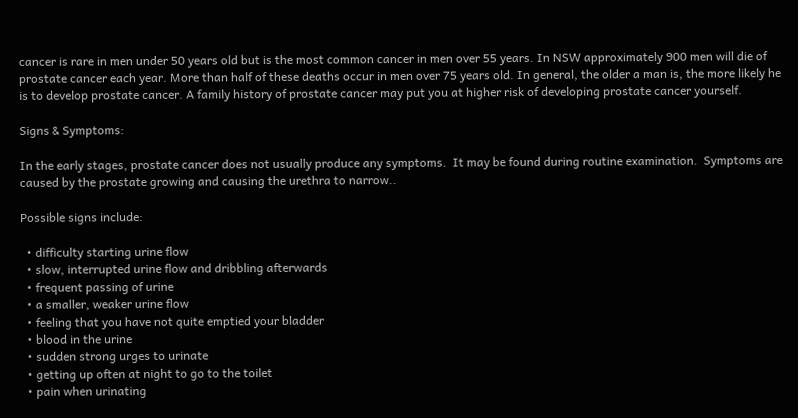cancer is rare in men under 50 years old but is the most common cancer in men over 55 years. In NSW approximately 900 men will die of prostate cancer each year. More than half of these deaths occur in men over 75 years old. In general, the older a man is, the more likely he is to develop prostate cancer. A family history of prostate cancer may put you at higher risk of developing prostate cancer yourself.

Signs & Symptoms:

In the early stages, prostate cancer does not usually produce any symptoms.  It may be found during routine examination.  Symptoms are caused by the prostate growing and causing the urethra to narrow..

Possible signs include:

  • difficulty starting urine flow
  • slow, interrupted urine flow and dribbling afterwards
  • frequent passing of urine
  • a smaller, weaker urine flow
  • feeling that you have not quite emptied your bladder
  • blood in the urine
  • sudden strong urges to urinate
  • getting up often at night to go to the toilet
  • pain when urinating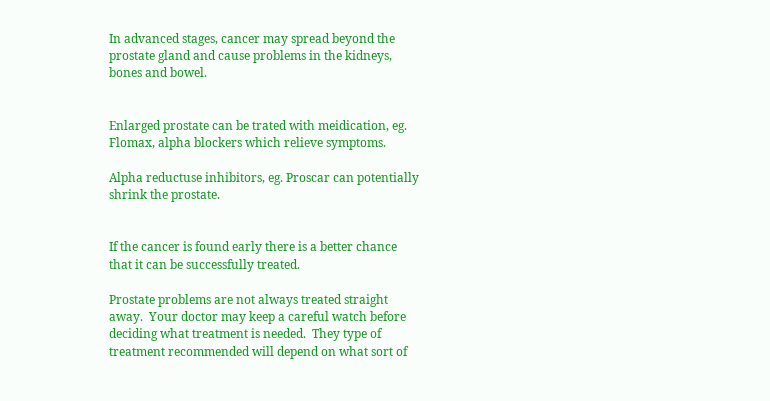In advanced stages, cancer may spread beyond the prostate gland and cause problems in the kidneys, bones and bowel.


Enlarged prostate can be trated with meidication, eg. Flomax, alpha blockers which relieve symptoms.

Alpha reductuse inhibitors, eg. Proscar can potentially shrink the prostate.


If the cancer is found early there is a better chance that it can be successfully treated.

Prostate problems are not always treated straight away.  Your doctor may keep a careful watch before deciding what treatment is needed.  They type of treatment recommended will depend on what sort of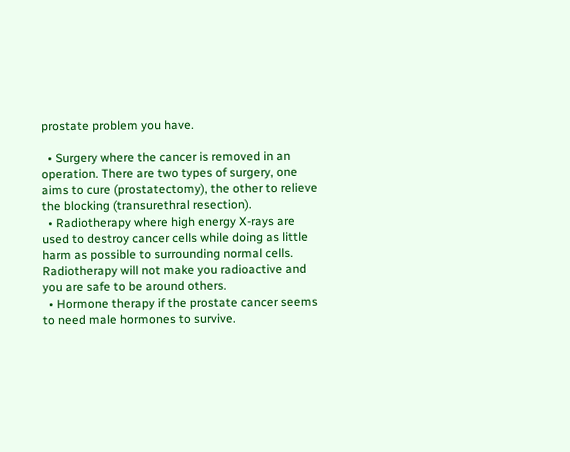prostate problem you have.

  • Surgery where the cancer is removed in an operation. There are two types of surgery, one aims to cure (prostatectomy), the other to relieve the blocking (transurethral resection).
  • Radiotherapy where high energy X-rays are used to destroy cancer cells while doing as little harm as possible to surrounding normal cells. Radiotherapy will not make you radioactive and you are safe to be around others.
  • Hormone therapy if the prostate cancer seems to need male hormones to survive.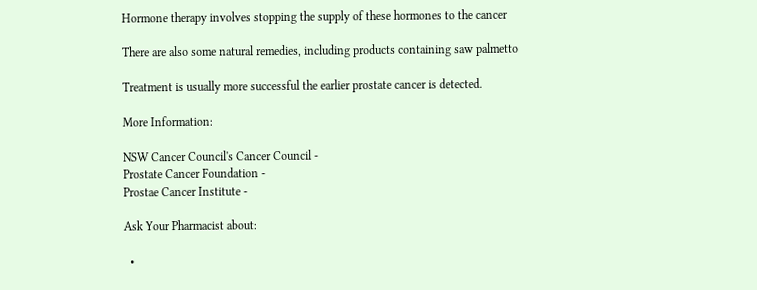Hormone therapy involves stopping the supply of these hormones to the cancer

There are also some natural remedies, including products containing saw palmetto

Treatment is usually more successful the earlier prostate cancer is detected.

More Information:

NSW Cancer Council's Cancer Council -
Prostate Cancer Foundation -
Prostae Cancer Institute -

Ask Your Pharmacist about:

  •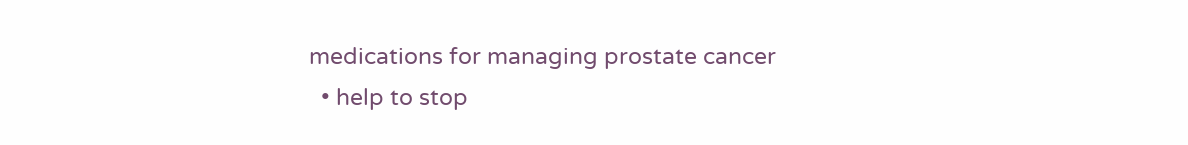medications for managing prostate cancer
  • help to stop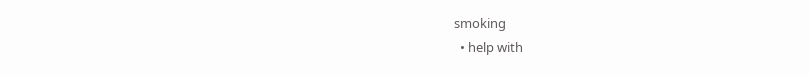smoking
  • help with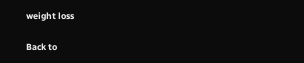weight loss

Back to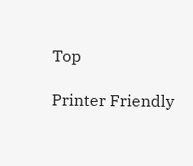Top

Printer Friendly